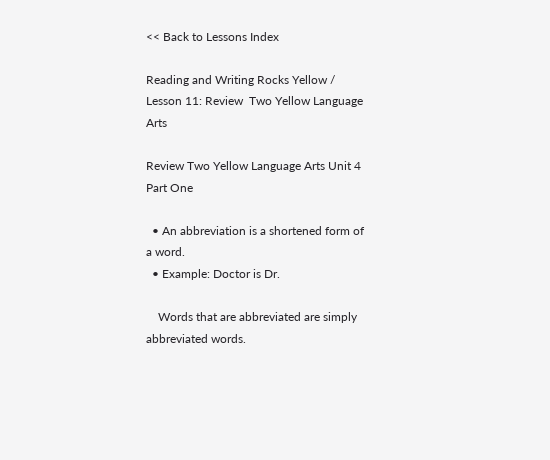<< Back to Lessons Index

Reading and Writing Rocks Yellow / Lesson 11: Review  Two Yellow Language Arts

Review Two Yellow Language Arts Unit 4 Part One

  • An abbreviation is a shortened form of a word.
  • Example: Doctor is Dr.

    Words that are abbreviated are simply abbreviated words.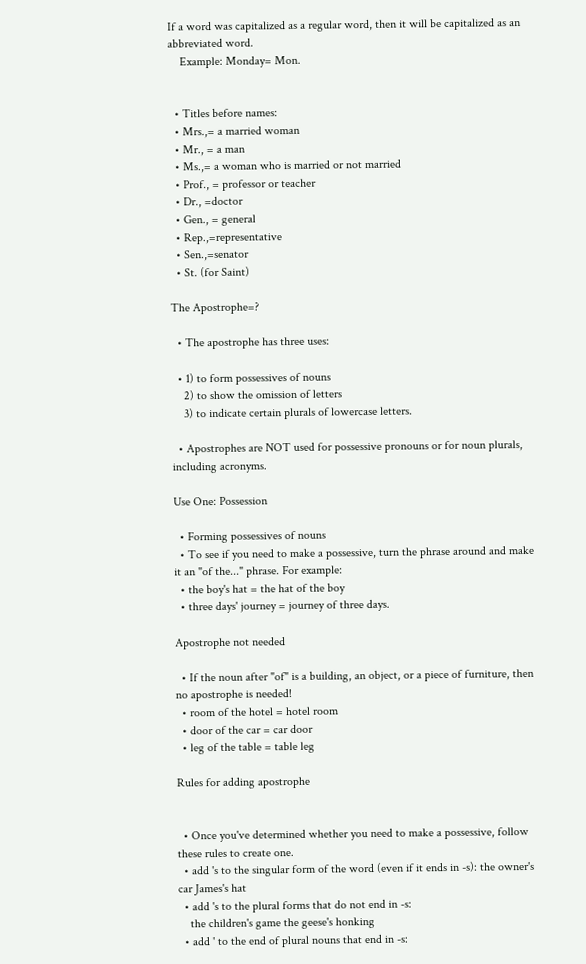If a word was capitalized as a regular word, then it will be capitalized as an abbreviated word.
    Example: Monday= Mon.


  • Titles before names:
  • Mrs.,= a married woman
  • Mr., = a man
  • Ms.,= a woman who is married or not married
  • Prof., = professor or teacher
  • Dr., =doctor
  • Gen., = general
  • Rep.,=representative
  • Sen.,=senator
  • St. (for Saint)

The Apostrophe=?

  • The apostrophe has three uses:

  • 1) to form possessives of nouns
    2) to show the omission of letters
    3) to indicate certain plurals of lowercase letters.

  • Apostrophes are NOT used for possessive pronouns or for noun plurals, including acronyms.

Use One: Possession

  • Forming possessives of nouns
  • To see if you need to make a possessive, turn the phrase around and make it an "of the..." phrase. For example:
  • the boy's hat = the hat of the boy
  • three days' journey = journey of three days.

Apostrophe not needed

  • If the noun after "of" is a building, an object, or a piece of furniture, then no apostrophe is needed!
  • room of the hotel = hotel room
  • door of the car = car door
  • leg of the table = table leg

Rules for adding apostrophe


  • Once you've determined whether you need to make a possessive, follow these rules to create one.
  • add 's to the singular form of the word (even if it ends in -s): the owner's car James's hat
  • add 's to the plural forms that do not end in -s:
    the children's game the geese's honking
  • add ' to the end of plural nouns that end in -s: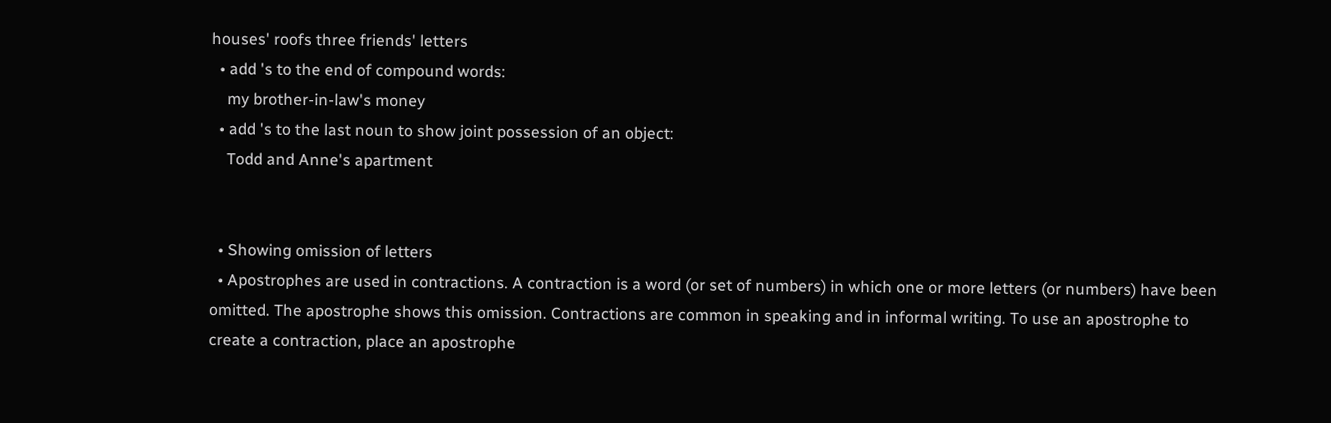houses' roofs three friends' letters
  • add 's to the end of compound words:
    my brother-in-law's money
  • add 's to the last noun to show joint possession of an object:
    Todd and Anne's apartment


  • Showing omission of letters
  • Apostrophes are used in contractions. A contraction is a word (or set of numbers) in which one or more letters (or numbers) have been omitted. The apostrophe shows this omission. Contractions are common in speaking and in informal writing. To use an apostrophe to create a contraction, place an apostrophe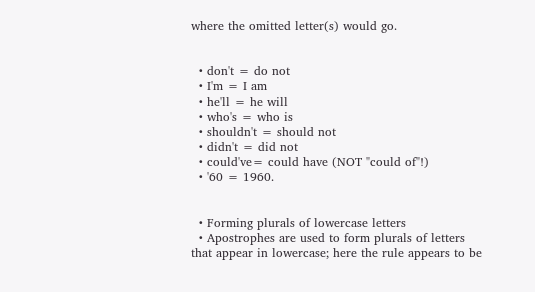where the omitted letter(s) would go.


  • don't = do not
  • I'm = I am
  • he'll = he will
  • who's = who is
  • shouldn't = should not
  • didn't = did not
  • could've= could have (NOT "could of"!)
  • '60 = 1960.


  • Forming plurals of lowercase letters
  • Apostrophes are used to form plurals of letters that appear in lowercase; here the rule appears to be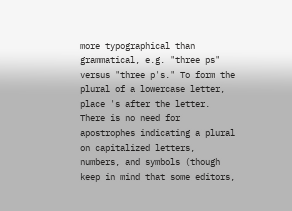more typographical than grammatical, e.g. "three ps" versus "three p's." To form the plural of a lowercase letter, place 's after the letter. There is no need for apostrophes indicating a plural on capitalized letters, numbers, and symbols (though keep in mind that some editors,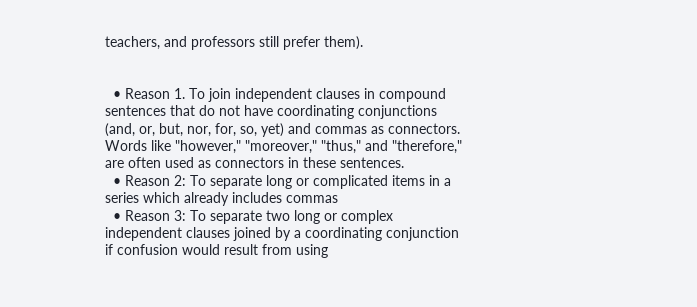teachers, and professors still prefer them).


  • Reason 1. To join independent clauses in compound sentences that do not have coordinating conjunctions (and, or, but, nor, for, so, yet) and commas as connectors. Words like "however," "moreover," "thus," and "therefore," are often used as connectors in these sentences.
  • Reason 2: To separate long or complicated items in a series which already includes commas
  • Reason 3: To separate two long or complex independent clauses joined by a coordinating conjunction if confusion would result from using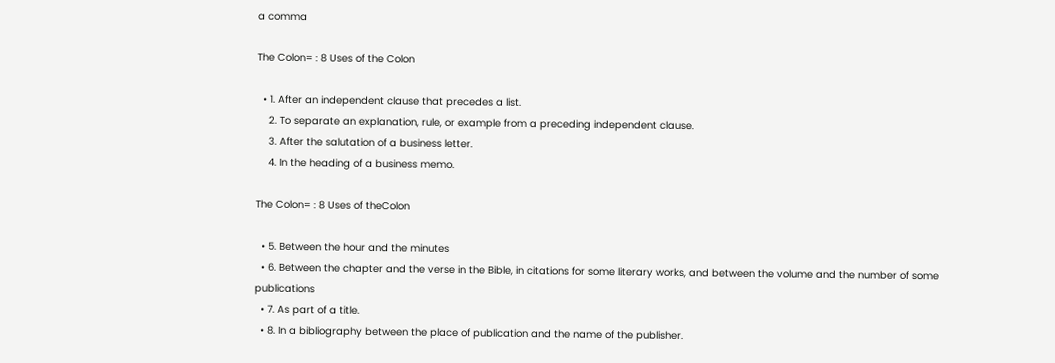a comma

The Colon= : 8 Uses of the Colon

  • 1. After an independent clause that precedes a list.
    2. To separate an explanation, rule, or example from a preceding independent clause.
    3. After the salutation of a business letter.
    4. In the heading of a business memo.

The Colon= : 8 Uses of theColon

  • 5. Between the hour and the minutes
  • 6. Between the chapter and the verse in the Bible, in citations for some literary works, and between the volume and the number of some publications
  • 7. As part of a title.
  • 8. In a bibliography between the place of publication and the name of the publisher.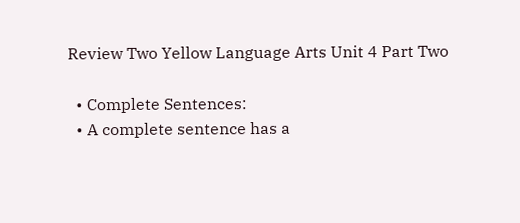Review Two Yellow Language Arts Unit 4 Part Two

  • Complete Sentences:
  • A complete sentence has a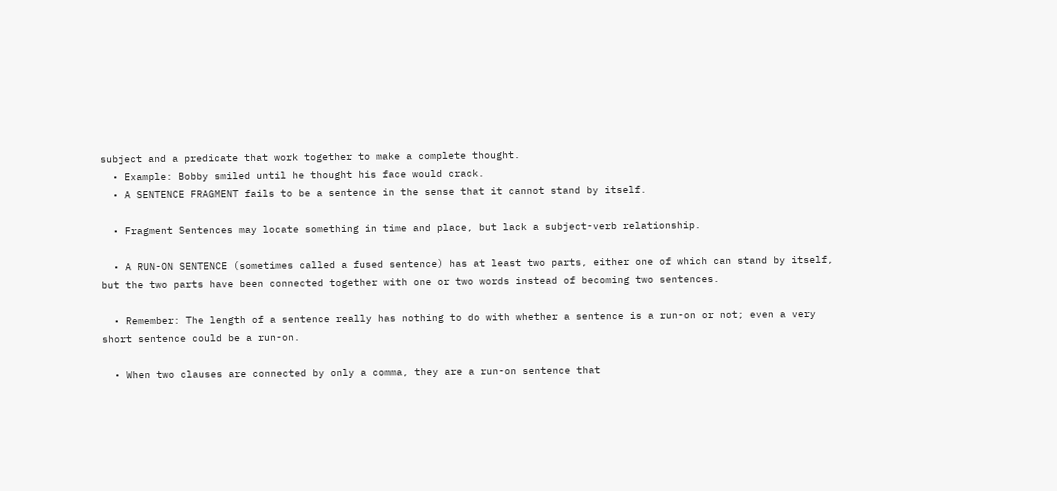subject and a predicate that work together to make a complete thought.
  • Example: Bobby smiled until he thought his face would crack.
  • A SENTENCE FRAGMENT fails to be a sentence in the sense that it cannot stand by itself.

  • Fragment Sentences may locate something in time and place, but lack a subject-verb relationship.

  • A RUN-ON SENTENCE (sometimes called a fused sentence) has at least two parts, either one of which can stand by itself, but the two parts have been connected together with one or two words instead of becoming two sentences.

  • Remember: The length of a sentence really has nothing to do with whether a sentence is a run-on or not; even a very short sentence could be a run-on.

  • When two clauses are connected by only a comma, they are a run-on sentence that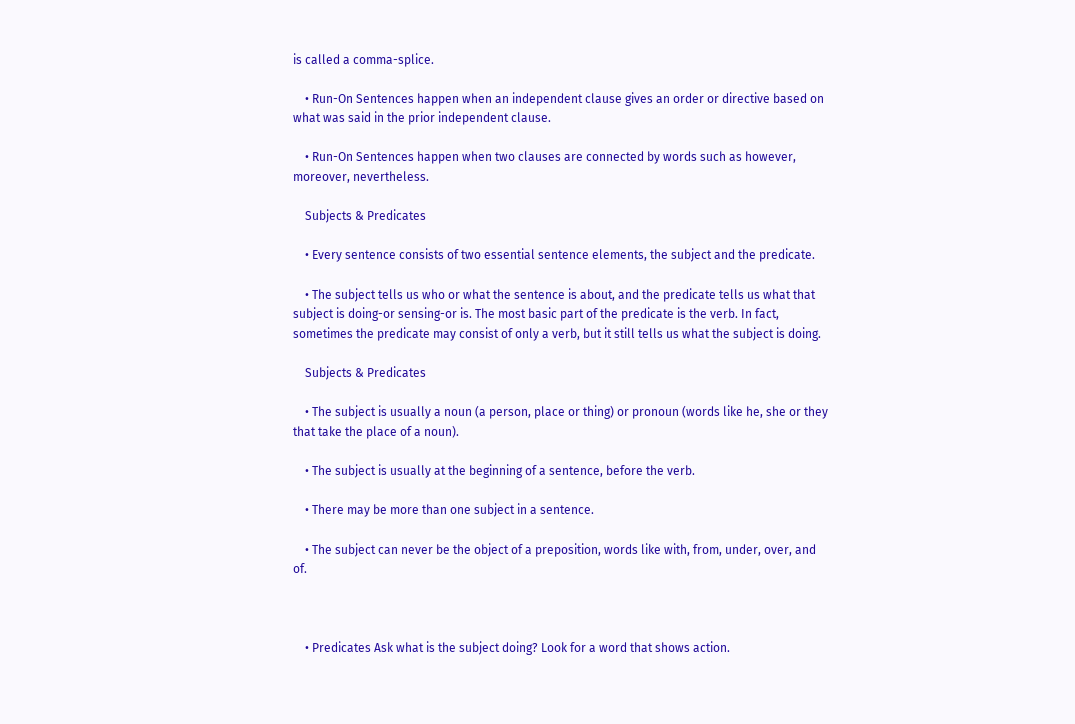is called a comma-splice.

    • Run-On Sentences happen when an independent clause gives an order or directive based on what was said in the prior independent clause.

    • Run-On Sentences happen when two clauses are connected by words such as however, moreover, nevertheless.

    Subjects & Predicates

    • Every sentence consists of two essential sentence elements, the subject and the predicate.

    • The subject tells us who or what the sentence is about, and the predicate tells us what that subject is doing-or sensing-or is. The most basic part of the predicate is the verb. In fact, sometimes the predicate may consist of only a verb, but it still tells us what the subject is doing.

    Subjects & Predicates

    • The subject is usually a noun (a person, place or thing) or pronoun (words like he, she or they that take the place of a noun).

    • The subject is usually at the beginning of a sentence, before the verb.

    • There may be more than one subject in a sentence.

    • The subject can never be the object of a preposition, words like with, from, under, over, and of.



    • Predicates Ask what is the subject doing? Look for a word that shows action.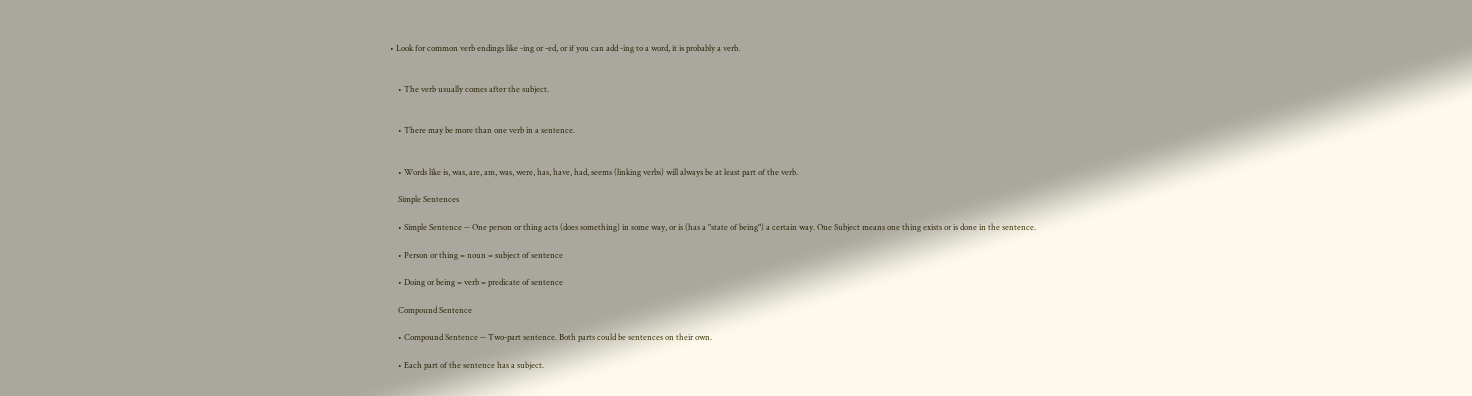• Look for common verb endings like -ing or -ed, or if you can add -ing to a word, it is probably a verb.


    • The verb usually comes after the subject.


    • There may be more than one verb in a sentence.


    • Words like is, was, are, am, was, were, has, have, had, seems (linking verbs) will always be at least part of the verb.

    Simple Sentences

    • Simple Sentence -- One person or thing acts (does something) in some way, or is (has a "state of being") a certain way. One Subject means one thing exists or is done in the sentence.

    • Person or thing = noun = subject of sentence

    • Doing or being = verb = predicate of sentence

    Compound Sentence

    • Compound Sentence -- Two-part sentence. Both parts could be sentences on their own.

    • Each part of the sentence has a subject.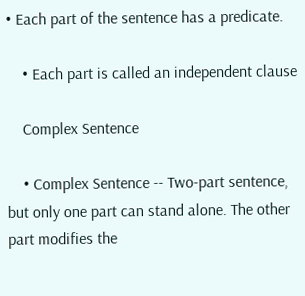• Each part of the sentence has a predicate.

    • Each part is called an independent clause

    Complex Sentence

    • Complex Sentence -- Two-part sentence, but only one part can stand alone. The other part modifies the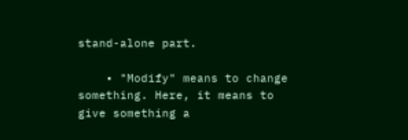stand-alone part.

    • "Modify" means to change something. Here, it means to give something a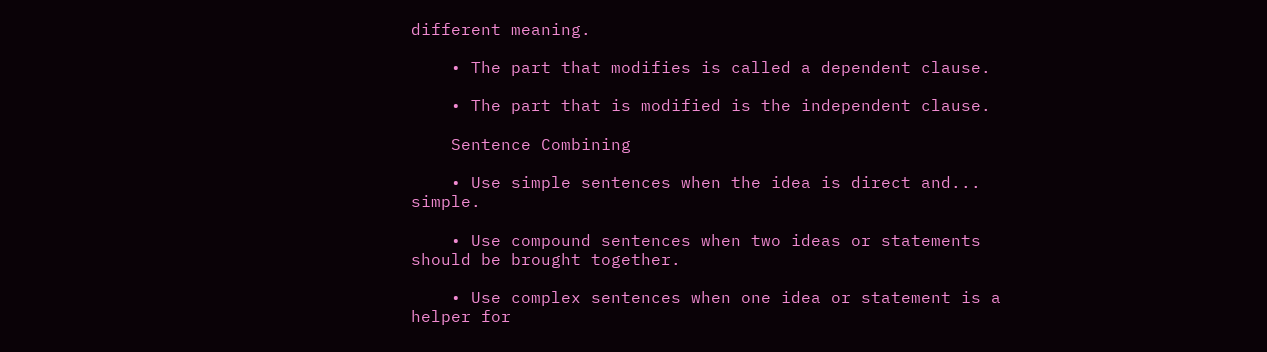different meaning.

    • The part that modifies is called a dependent clause.

    • The part that is modified is the independent clause.

    Sentence Combining

    • Use simple sentences when the idea is direct and... simple.

    • Use compound sentences when two ideas or statements should be brought together.

    • Use complex sentences when one idea or statement is a helper for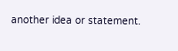another idea or statement.